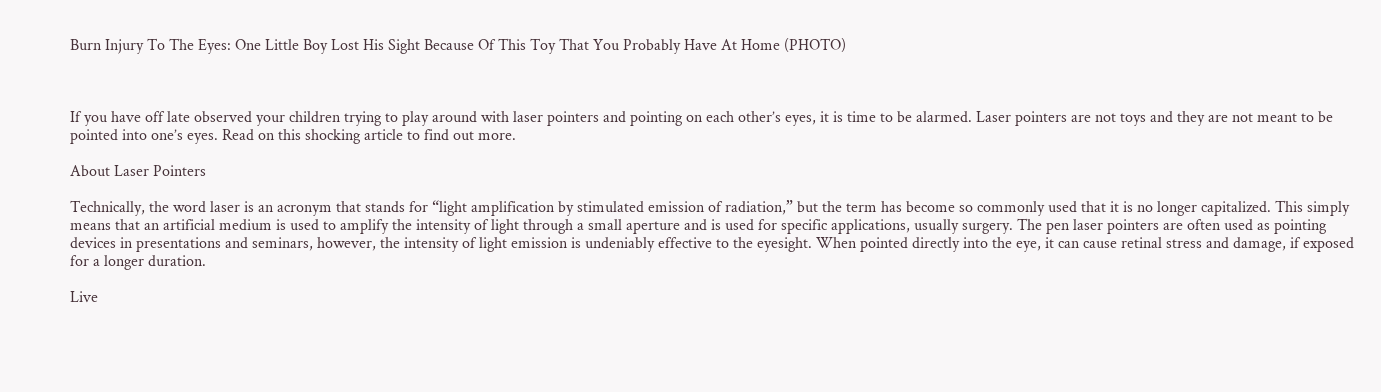Burn Injury To The Eyes: One Little Boy Lost His Sight Because Of This Toy That You Probably Have At Home (PHOTO)



If you have off late observed your children trying to play around with laser pointers and pointing on each other’s eyes, it is time to be alarmed. Laser pointers are not toys and they are not meant to be pointed into one’s eyes. Read on this shocking article to find out more.

About Laser Pointers

Technically, the word laser is an acronym that stands for “light amplification by stimulated emission of radiation,” but the term has become so commonly used that it is no longer capitalized. This simply means that an artificial medium is used to amplify the intensity of light through a small aperture and is used for specific applications, usually surgery. The pen laser pointers are often used as pointing devices in presentations and seminars, however, the intensity of light emission is undeniably effective to the eyesight. When pointed directly into the eye, it can cause retinal stress and damage, if exposed for a longer duration.

Live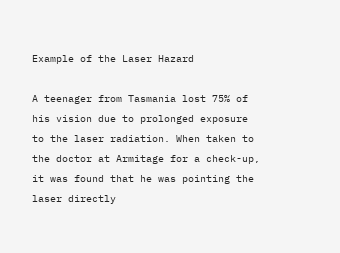Example of the Laser Hazard

A teenager from Tasmania lost 75% of his vision due to prolonged exposure to the laser radiation. When taken to the doctor at Armitage for a check-up, it was found that he was pointing the laser directly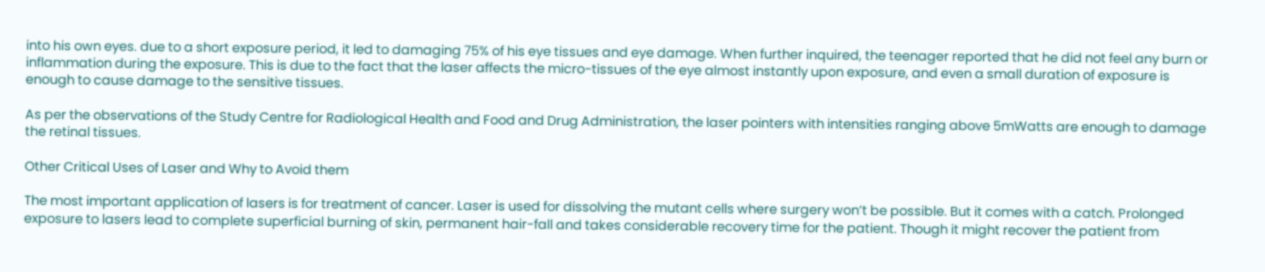into his own eyes. due to a short exposure period, it led to damaging 75% of his eye tissues and eye damage. When further inquired, the teenager reported that he did not feel any burn or inflammation during the exposure. This is due to the fact that the laser affects the micro-tissues of the eye almost instantly upon exposure, and even a small duration of exposure is enough to cause damage to the sensitive tissues.

As per the observations of the Study Centre for Radiological Health and Food and Drug Administration, the laser pointers with intensities ranging above 5mWatts are enough to damage the retinal tissues.

Other Critical Uses of Laser and Why to Avoid them

The most important application of lasers is for treatment of cancer. Laser is used for dissolving the mutant cells where surgery won’t be possible. But it comes with a catch. Prolonged exposure to lasers lead to complete superficial burning of skin, permanent hair-fall and takes considerable recovery time for the patient. Though it might recover the patient from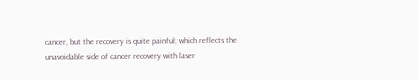cancer, but the recovery is quite painful; which reflects the unavoidable side of cancer recovery with laser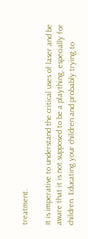treatment.

It is imperative to understand the critical uses of laser and be aware that it is not supposed to be a plaything, especially for children. Educating your children and probably trying to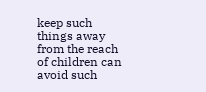keep such things away from the reach of children can avoid such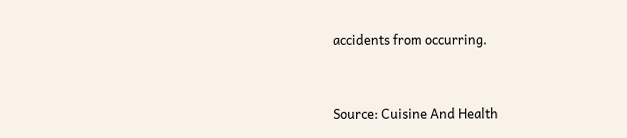accidents from occurring.



Source: Cuisine And Health